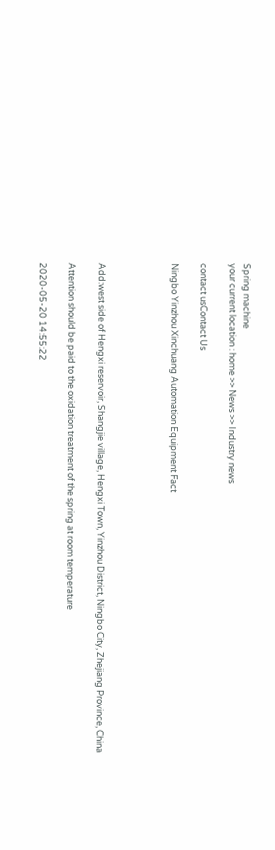Spring machine
your current location : home >> News >> Industry news

contact usContact Us

Ningbo Yinzhou Xinchuang Automation Equipment Fact




Add:west side of Hengxi reservoir, Shangjie village, Hengxi Town, Yinzhou District, Ningbo City, Zhejiang Province, China

Attention should be paid to the oxidation treatment of the spring at room temperature

2020-05-20 14:55:22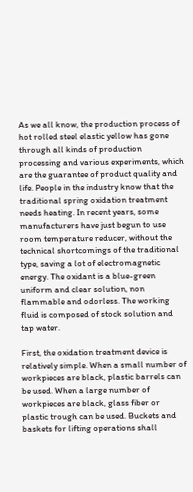As we all know, the production process of hot rolled steel elastic yellow has gone through all kinds of production processing and various experiments, which are the guarantee of product quality and life. People in the industry know that the traditional spring oxidation treatment needs heating. In recent years, some manufacturers have just begun to use room temperature reducer, without the technical shortcomings of the traditional type, saving a lot of electromagnetic energy. The oxidant is a blue-green uniform and clear solution, non flammable and odorless. The working fluid is composed of stock solution and tap water.

First, the oxidation treatment device is relatively simple. When a small number of workpieces are black, plastic barrels can be used. When a large number of workpieces are black, glass fiber or plastic trough can be used. Buckets and baskets for lifting operations shall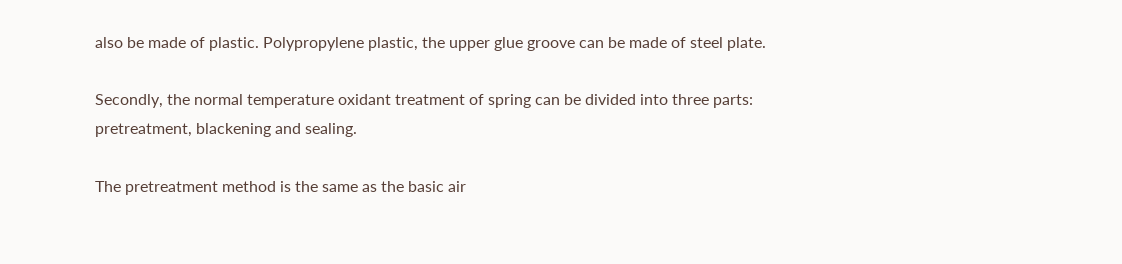also be made of plastic. Polypropylene plastic, the upper glue groove can be made of steel plate.

Secondly, the normal temperature oxidant treatment of spring can be divided into three parts: pretreatment, blackening and sealing.

The pretreatment method is the same as the basic air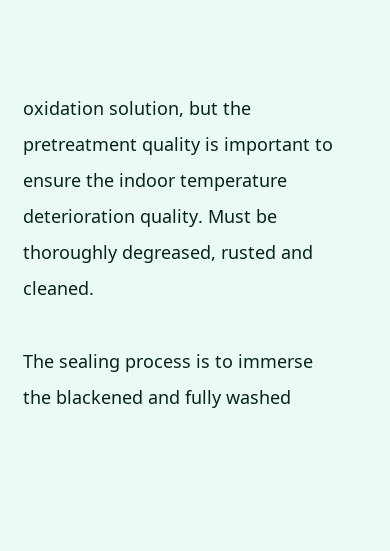oxidation solution, but the pretreatment quality is important to ensure the indoor temperature deterioration quality. Must be thoroughly degreased, rusted and cleaned.

The sealing process is to immerse the blackened and fully washed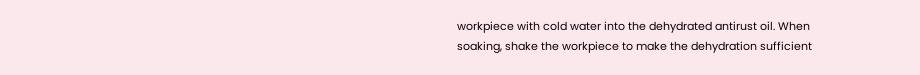workpiece with cold water into the dehydrated antirust oil. When soaking, shake the workpiece to make the dehydration sufficient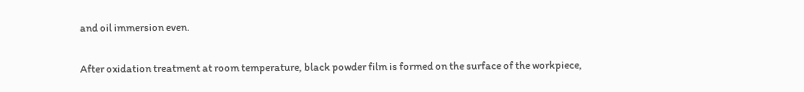and oil immersion even.

After oxidation treatment at room temperature, black powder film is formed on the surface of the workpiece,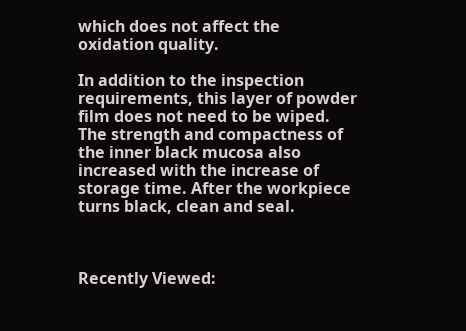which does not affect the oxidation quality.

In addition to the inspection requirements, this layer of powder film does not need to be wiped. The strength and compactness of the inner black mucosa also increased with the increase of storage time. After the workpiece turns black, clean and seal.



Recently Viewed: